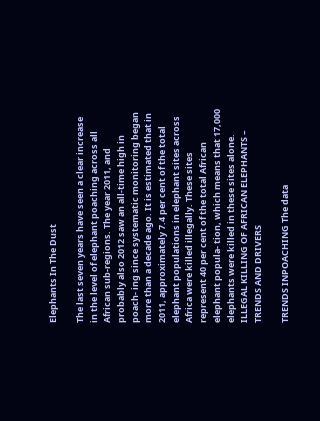Elephants In The Dust

The last seven years have seen a clear increase in the level of elephant poaching across all African sub-regions. The year 2011, and probably also 2012 saw an all-time high in poach- ing since systematic monitoring began more than a decade ago. It is estimated that in 2011, approximately 7.4 per cent of the total elephant populations in elephant sites across Africa were killed illegally. These sites represent 40 per cent of the total African elephant popula- tion, which means that 17,000 elephants were killed in these sites alone. ILLEGAL KILLING OF AFRICAN ELEPHANTS – TRENDS AND DRIVERS

TRENDS INPOACHING The data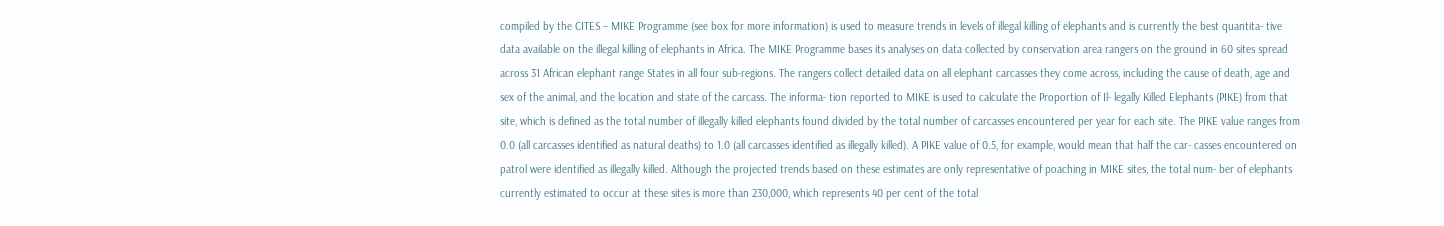compiled by the CITES – MIKE Programme (see box for more information) is used to measure trends in levels of illegal killing of elephants and is currently the best quantita- tive data available on the illegal killing of elephants in Africa. The MIKE Programme bases its analyses on data collected by conservation area rangers on the ground in 60 sites spread across 31 African elephant range States in all four sub-regions. The rangers collect detailed data on all elephant carcasses they come across, including the cause of death, age and sex of the animal, and the location and state of the carcass. The informa- tion reported to MIKE is used to calculate the Proportion of Il- legally Killed Elephants (PIKE) from that site, which is defined as the total number of illegally killed elephants found divided by the total number of carcasses encountered per year for each site. The PIKE value ranges from 0.0 (all carcasses identified as natural deaths) to 1.0 (all carcasses identified as illegally killed). A PIKE value of 0.5, for example, would mean that half the car- casses encountered on patrol were identified as illegally killed. Although the projected trends based on these estimates are only representative of poaching in MIKE sites, the total num- ber of elephants currently estimated to occur at these sites is more than 230,000, which represents 40 per cent of the total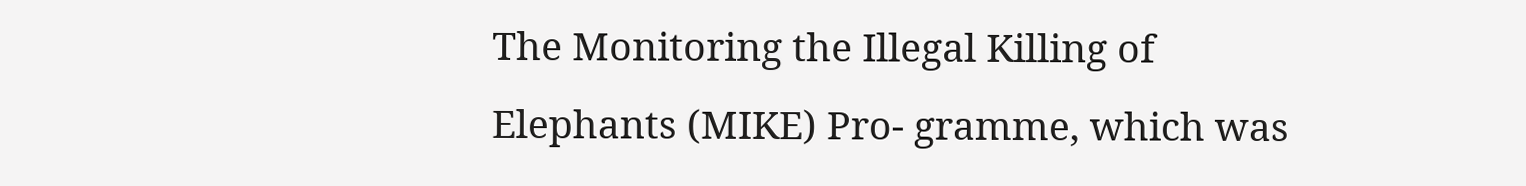The Monitoring the Illegal Killing of Elephants (MIKE) Pro- gramme, which was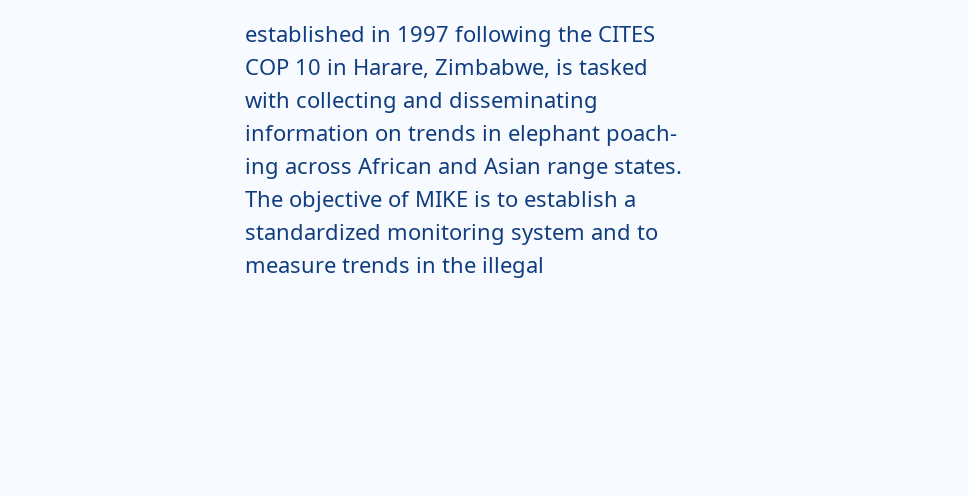established in 1997 following the CITES COP 10 in Harare, Zimbabwe, is tasked with collecting and disseminating information on trends in elephant poach- ing across African and Asian range states. The objective of MIKE is to establish a standardized monitoring system and to measure trends in the illegal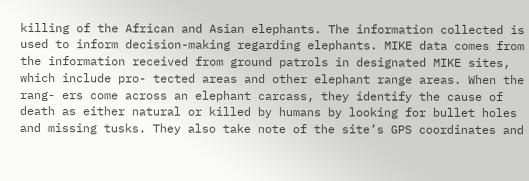killing of the African and Asian elephants. The information collected is used to inform decision-making regarding elephants. MIKE data comes from the information received from ground patrols in designated MIKE sites, which include pro- tected areas and other elephant range areas. When the rang- ers come across an elephant carcass, they identify the cause of death as either natural or killed by humans by looking for bullet holes and missing tusks. They also take note of the site’s GPS coordinates and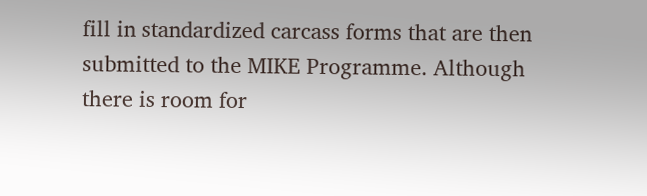fill in standardized carcass forms that are then submitted to the MIKE Programme. Although there is room for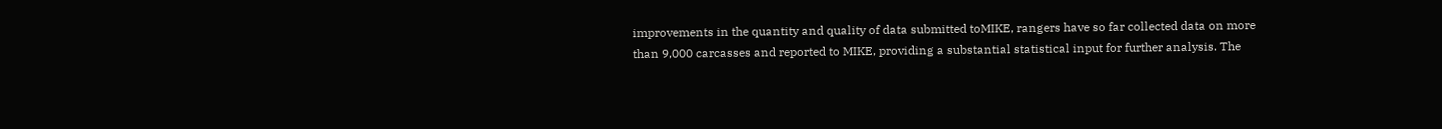improvements in the quantity and quality of data submitted toMIKE, rangers have so far collected data on more than 9,000 carcasses and reported to MIKE, providing a substantial statistical input for further analysis. The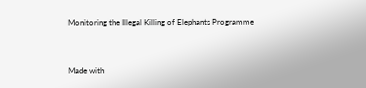Monitoring the Illegal Killing of Elephants Programme


Made with